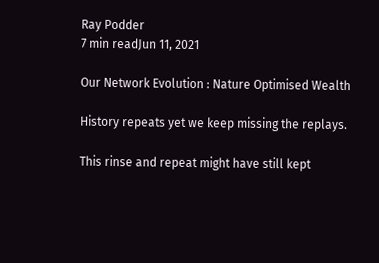Ray Podder
7 min readJun 11, 2021

Our Network Evolution : Nature Optimised Wealth

History repeats yet we keep missing the replays.

This rinse and repeat might have still kept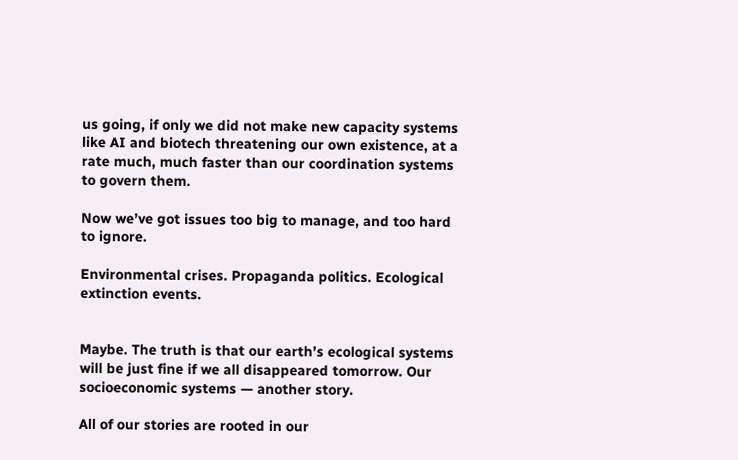us going, if only we did not make new capacity systems like AI and biotech threatening our own existence, at a rate much, much faster than our coordination systems to govern them.

Now we’ve got issues too big to manage, and too hard to ignore.

Environmental crises. Propaganda politics. Ecological extinction events.


Maybe. The truth is that our earth’s ecological systems will be just fine if we all disappeared tomorrow. Our socioeconomic systems — another story.

All of our stories are rooted in our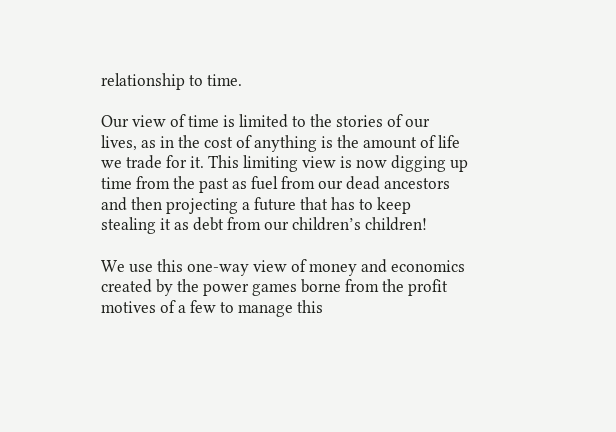relationship to time.

Our view of time is limited to the stories of our lives, as in the cost of anything is the amount of life we trade for it. This limiting view is now digging up time from the past as fuel from our dead ancestors and then projecting a future that has to keep stealing it as debt from our children’s children!

We use this one-way view of money and economics created by the power games borne from the profit motives of a few to manage this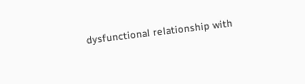dysfunctional relationship with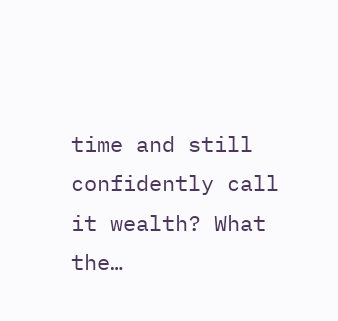time and still confidently call it wealth? What the…